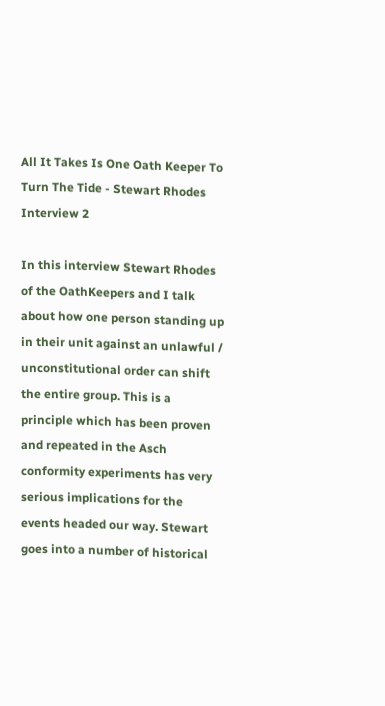All It Takes Is One Oath Keeper To Turn The Tide - Stewart Rhodes Interview 2

In this interview Stewart Rhodes of the OathKeepers and I talk about how one person standing up in their unit against an unlawful / unconstitutional order can shift the entire group. This is a principle which has been proven and repeated in the Asch conformity experiments has very serious implications for the events headed our way. Stewart goes into a number of historical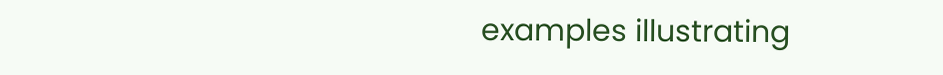examples illustrating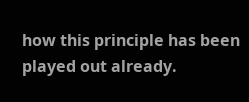how this principle has been played out already.